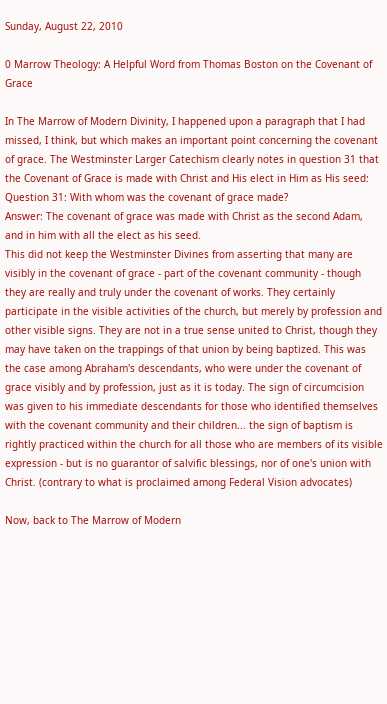Sunday, August 22, 2010

0 Marrow Theology: A Helpful Word from Thomas Boston on the Covenant of Grace

In The Marrow of Modern Divinity, I happened upon a paragraph that I had missed, I think, but which makes an important point concerning the covenant of grace. The Westminster Larger Catechism clearly notes in question 31 that the Covenant of Grace is made with Christ and His elect in Him as His seed:
Question 31: With whom was the covenant of grace made?
Answer: The covenant of grace was made with Christ as the second Adam, and in him with all the elect as his seed.
This did not keep the Westminster Divines from asserting that many are visibly in the covenant of grace - part of the covenant community - though they are really and truly under the covenant of works. They certainly participate in the visible activities of the church, but merely by profession and other visible signs. They are not in a true sense united to Christ, though they may have taken on the trappings of that union by being baptized. This was the case among Abraham's descendants, who were under the covenant of grace visibly and by profession, just as it is today. The sign of circumcision was given to his immediate descendants for those who identified themselves with the covenant community and their children... the sign of baptism is rightly practiced within the church for all those who are members of its visible expression - but is no guarantor of salvific blessings, nor of one's union with Christ. (contrary to what is proclaimed among Federal Vision advocates)

Now, back to The Marrow of Modern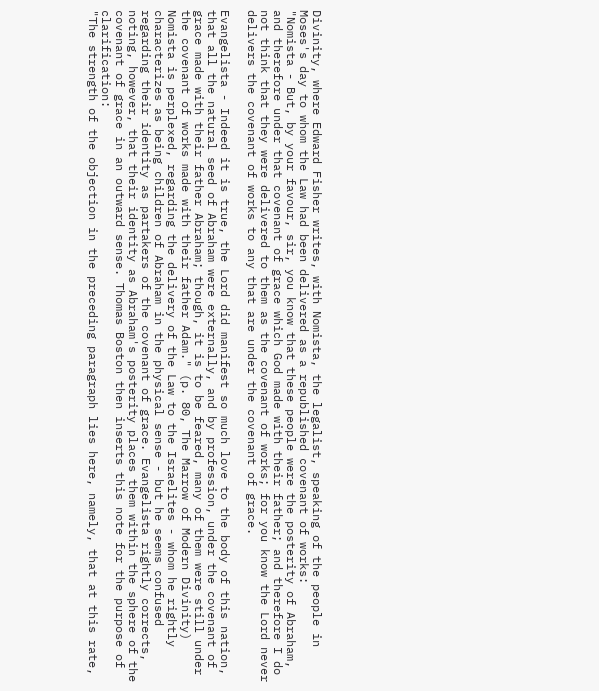Divinity, where Edward Fisher writes, with Nomista, the legalist, speaking of the people in Moses's day to whom the Law had been delivered as a republished covenant of works:
"Nomista - But, by your favour, sir, you know that these people were the posterity of Abraham, and therefore under that covenant of grace which God made with their father; and therefore I do not think that they were delivered to them as the covenant of works; for you know the Lord never delivers the covenant of works to any that are under the covenant of grace.

Evangelista - Indeed it is true, the Lord did manifest so much love to the body of this nation, that all the natural seed of Abraham were externally, and by profession, under the covenant of grace made with their father Abraham; though, it is to be feared, many of them were still under the covenant of works made with their father Adam." (p. 80, The Marrow of Modern Divinity)
Nomista is perplexed, regarding the delivery of the Law to the Israelites - whom he rightly characterizes as being children of Abraham in the physical sense - but he seems confused regarding their identity as partakers of the covenant of grace. Evangelista rightly corrects, noting, however, that their identity as Abraham's posterity places them within the sphere of the covenant of grace in an outward sense. Thomas Boston then inserts this note for the purpose of clarification:
"The strength of the objection in the preceding paragraph lies here, namely, that at this rate,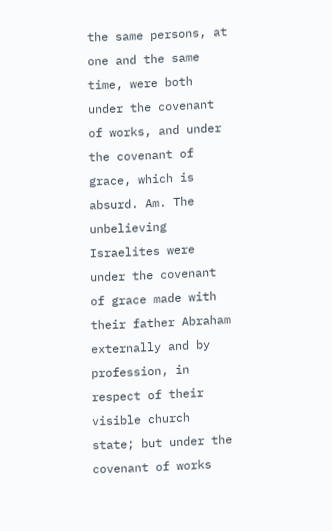the same persons, at one and the same time, were both under the covenant of works, and under the covenant of grace, which is absurd. Am. The unbelieving Israelites were under the covenant of grace made with their father Abraham externally and by profession, in respect of their visible church state; but under the covenant of works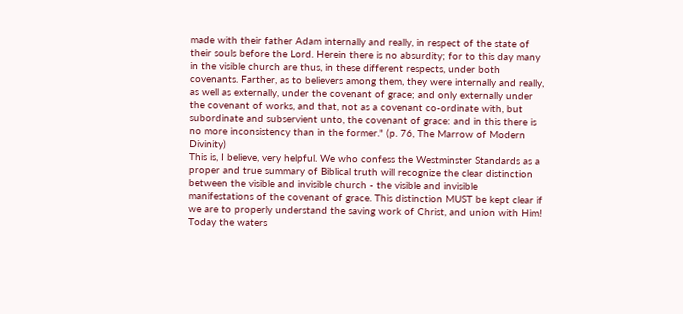made with their father Adam internally and really, in respect of the state of their souls before the Lord. Herein there is no absurdity; for to this day many in the visible church are thus, in these different respects, under both covenants. Farther, as to believers among them, they were internally and really, as well as externally, under the covenant of grace; and only externally under the covenant of works, and that, not as a covenant co-ordinate with, but subordinate and subservient unto, the covenant of grace: and in this there is no more inconsistency than in the former." (p. 76, The Marrow of Modern Divinity)
This is, I believe, very helpful. We who confess the Westminster Standards as a proper and true summary of Biblical truth will recognize the clear distinction between the visible and invisible church - the visible and invisible manifestations of the covenant of grace. This distinction MUST be kept clear if we are to properly understand the saving work of Christ, and union with Him! Today the waters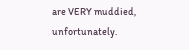are VERY muddied, unfortunately.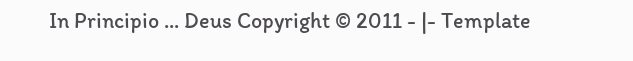In Principio ... Deus Copyright © 2011 - |- Template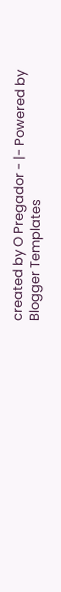created by O Pregador - |- Powered by Blogger Templates